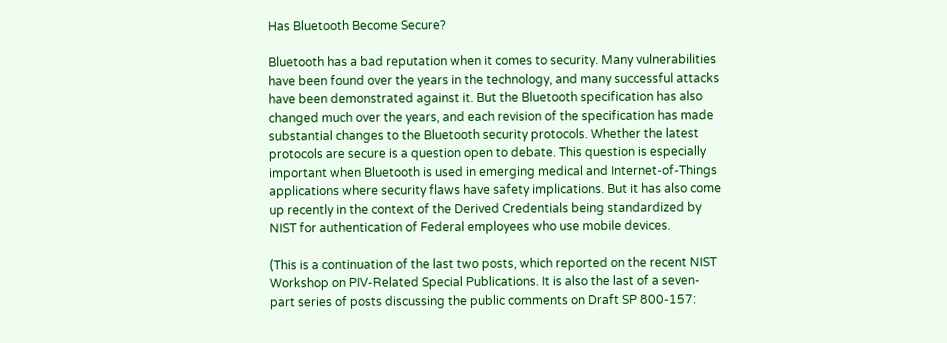Has Bluetooth Become Secure?

Bluetooth has a bad reputation when it comes to security. Many vulnerabilities have been found over the years in the technology, and many successful attacks have been demonstrated against it. But the Bluetooth specification has also changed much over the years, and each revision of the specification has made substantial changes to the Bluetooth security protocols. Whether the latest protocols are secure is a question open to debate. This question is especially important when Bluetooth is used in emerging medical and Internet-of-Things applications where security flaws have safety implications. But it has also come up recently in the context of the Derived Credentials being standardized by NIST for authentication of Federal employees who use mobile devices.

(This is a continuation of the last two posts, which reported on the recent NIST Workshop on PIV-Related Special Publications. It is also the last of a seven-part series of posts discussing the public comments on Draft SP 800-157: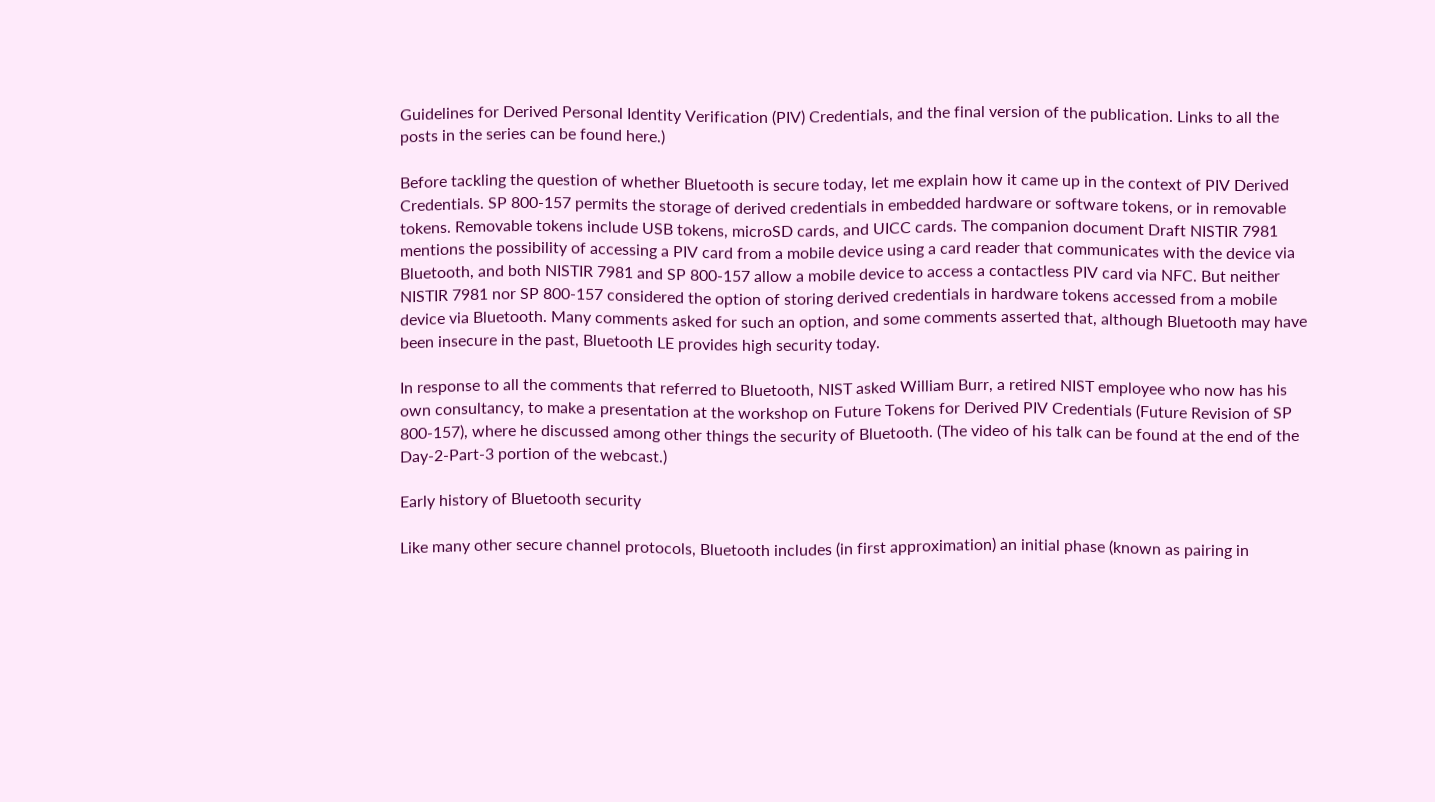Guidelines for Derived Personal Identity Verification (PIV) Credentials, and the final version of the publication. Links to all the posts in the series can be found here.)

Before tackling the question of whether Bluetooth is secure today, let me explain how it came up in the context of PIV Derived Credentials. SP 800-157 permits the storage of derived credentials in embedded hardware or software tokens, or in removable tokens. Removable tokens include USB tokens, microSD cards, and UICC cards. The companion document Draft NISTIR 7981 mentions the possibility of accessing a PIV card from a mobile device using a card reader that communicates with the device via Bluetooth, and both NISTIR 7981 and SP 800-157 allow a mobile device to access a contactless PIV card via NFC. But neither NISTIR 7981 nor SP 800-157 considered the option of storing derived credentials in hardware tokens accessed from a mobile device via Bluetooth. Many comments asked for such an option, and some comments asserted that, although Bluetooth may have been insecure in the past, Bluetooth LE provides high security today.

In response to all the comments that referred to Bluetooth, NIST asked William Burr, a retired NIST employee who now has his own consultancy, to make a presentation at the workshop on Future Tokens for Derived PIV Credentials (Future Revision of SP 800-157), where he discussed among other things the security of Bluetooth. (The video of his talk can be found at the end of the Day-2-Part-3 portion of the webcast.)

Early history of Bluetooth security

Like many other secure channel protocols, Bluetooth includes (in first approximation) an initial phase (known as pairing in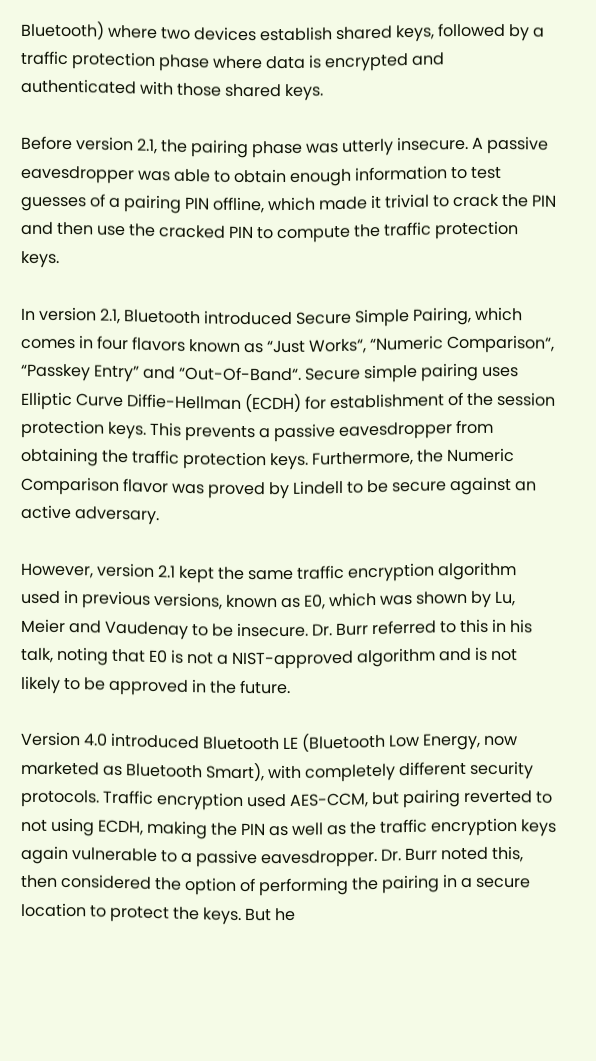Bluetooth) where two devices establish shared keys, followed by a traffic protection phase where data is encrypted and authenticated with those shared keys.

Before version 2.1, the pairing phase was utterly insecure. A passive eavesdropper was able to obtain enough information to test guesses of a pairing PIN offline, which made it trivial to crack the PIN and then use the cracked PIN to compute the traffic protection keys.

In version 2.1, Bluetooth introduced Secure Simple Pairing, which comes in four flavors known as “Just Works“, “Numeric Comparison“, “Passkey Entry” and “Out-Of-Band“. Secure simple pairing uses Elliptic Curve Diffie-Hellman (ECDH) for establishment of the session protection keys. This prevents a passive eavesdropper from obtaining the traffic protection keys. Furthermore, the Numeric Comparison flavor was proved by Lindell to be secure against an active adversary.

However, version 2.1 kept the same traffic encryption algorithm used in previous versions, known as E0, which was shown by Lu, Meier and Vaudenay to be insecure. Dr. Burr referred to this in his talk, noting that E0 is not a NIST-approved algorithm and is not likely to be approved in the future.

Version 4.0 introduced Bluetooth LE (Bluetooth Low Energy, now marketed as Bluetooth Smart), with completely different security protocols. Traffic encryption used AES-CCM, but pairing reverted to not using ECDH, making the PIN as well as the traffic encryption keys again vulnerable to a passive eavesdropper. Dr. Burr noted this, then considered the option of performing the pairing in a secure location to protect the keys. But he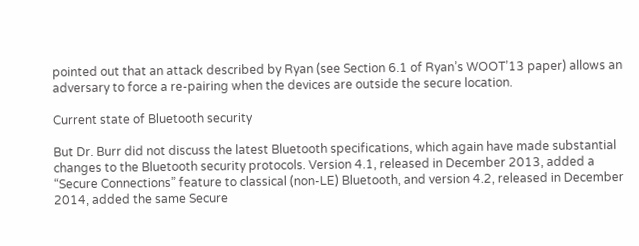pointed out that an attack described by Ryan (see Section 6.1 of Ryan’s WOOT’13 paper) allows an adversary to force a re-pairing when the devices are outside the secure location.

Current state of Bluetooth security

But Dr. Burr did not discuss the latest Bluetooth specifications, which again have made substantial changes to the Bluetooth security protocols. Version 4.1, released in December 2013, added a “Secure Connections” feature to classical (non-LE) Bluetooth, and version 4.2, released in December 2014, added the same Secure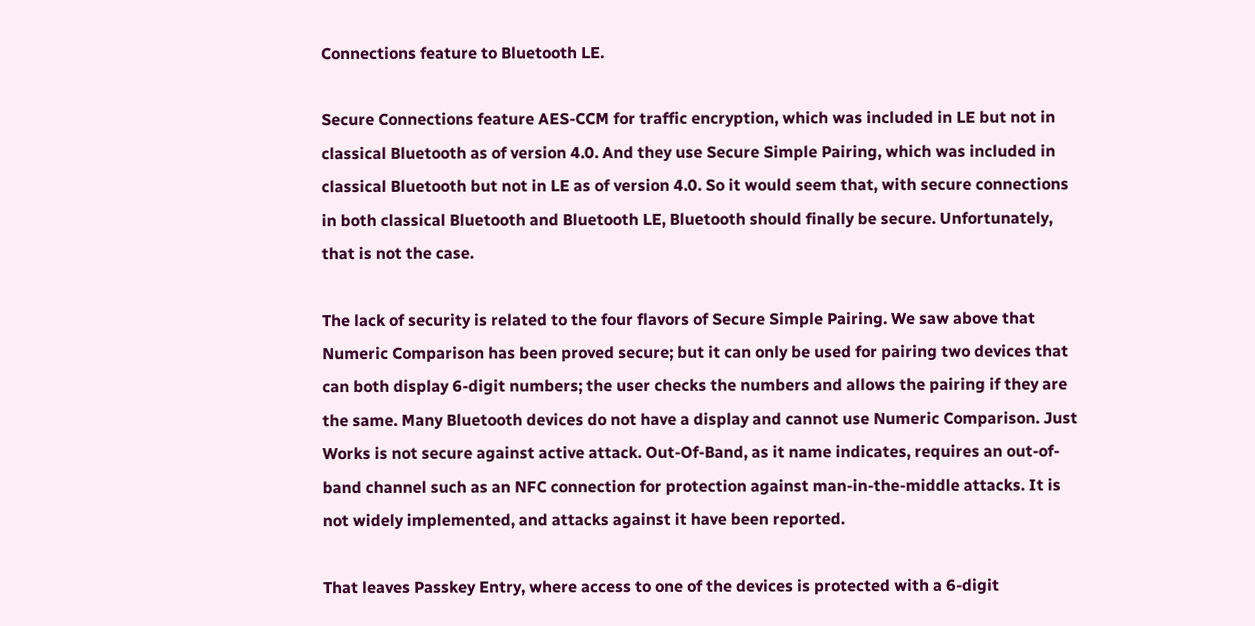Connections feature to Bluetooth LE.

Secure Connections feature AES-CCM for traffic encryption, which was included in LE but not in classical Bluetooth as of version 4.0. And they use Secure Simple Pairing, which was included in classical Bluetooth but not in LE as of version 4.0. So it would seem that, with secure connections in both classical Bluetooth and Bluetooth LE, Bluetooth should finally be secure. Unfortunately, that is not the case.

The lack of security is related to the four flavors of Secure Simple Pairing. We saw above that Numeric Comparison has been proved secure; but it can only be used for pairing two devices that can both display 6-digit numbers; the user checks the numbers and allows the pairing if they are the same. Many Bluetooth devices do not have a display and cannot use Numeric Comparison. Just Works is not secure against active attack. Out-Of-Band, as it name indicates, requires an out-of-band channel such as an NFC connection for protection against man-in-the-middle attacks. It is not widely implemented, and attacks against it have been reported.

That leaves Passkey Entry, where access to one of the devices is protected with a 6-digit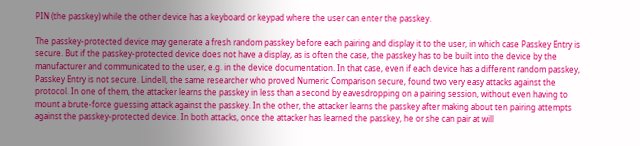PIN (the passkey) while the other device has a keyboard or keypad where the user can enter the passkey.

The passkey-protected device may generate a fresh random passkey before each pairing and display it to the user, in which case Passkey Entry is secure. But if the passkey-protected device does not have a display, as is often the case, the passkey has to be built into the device by the manufacturer and communicated to the user, e.g. in the device documentation. In that case, even if each device has a different random passkey, Passkey Entry is not secure. Lindell, the same researcher who proved Numeric Comparison secure, found two very easy attacks against the protocol. In one of them, the attacker learns the passkey in less than a second by eavesdropping on a pairing session, without even having to mount a brute-force guessing attack against the passkey. In the other, the attacker learns the passkey after making about ten pairing attempts against the passkey-protected device. In both attacks, once the attacker has learned the passkey, he or she can pair at will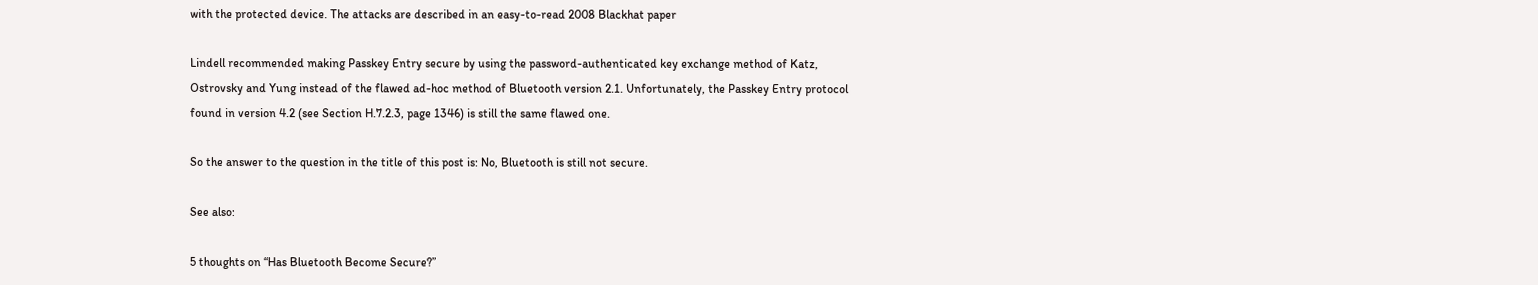with the protected device. The attacks are described in an easy-to-read 2008 Blackhat paper

Lindell recommended making Passkey Entry secure by using the password-authenticated key exchange method of Katz, Ostrovsky and Yung instead of the flawed ad-hoc method of Bluetooth version 2.1. Unfortunately, the Passkey Entry protocol found in version 4.2 (see Section H.7.2.3, page 1346) is still the same flawed one.

So the answer to the question in the title of this post is: No, Bluetooth is still not secure.

See also:

5 thoughts on “Has Bluetooth Become Secure?”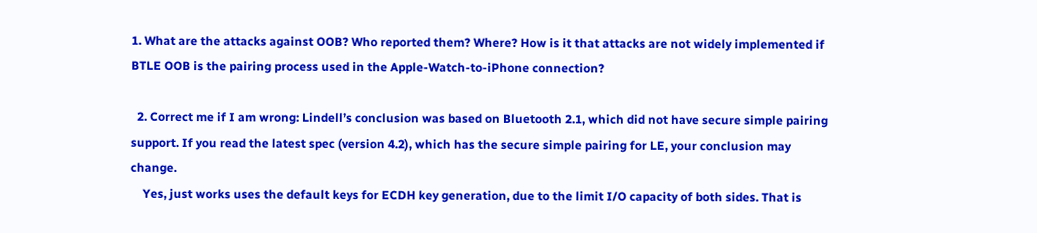1. What are the attacks against OOB? Who reported them? Where? How is it that attacks are not widely implemented if BTLE OOB is the pairing process used in the Apple-Watch-to-iPhone connection?

  2. Correct me if I am wrong: Lindell’s conclusion was based on Bluetooth 2.1, which did not have secure simple pairing support. If you read the latest spec (version 4.2), which has the secure simple pairing for LE, your conclusion may change.
    Yes, just works uses the default keys for ECDH key generation, due to the limit I/O capacity of both sides. That is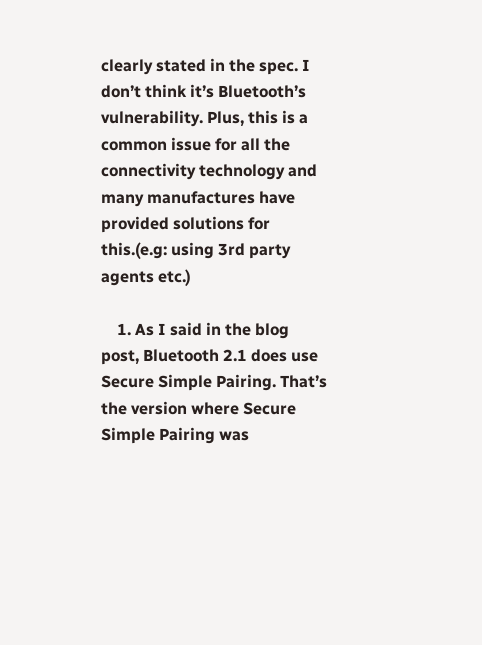clearly stated in the spec. I don’t think it’s Bluetooth’s vulnerability. Plus, this is a common issue for all the connectivity technology and many manufactures have provided solutions for this.(e.g: using 3rd party agents etc.)

    1. As I said in the blog post, Bluetooth 2.1 does use Secure Simple Pairing. That’s the version where Secure Simple Pairing was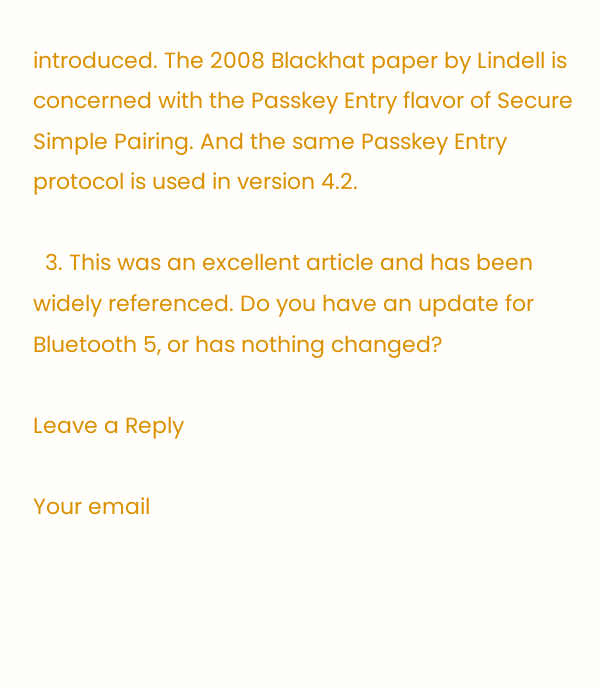introduced. The 2008 Blackhat paper by Lindell is concerned with the Passkey Entry flavor of Secure Simple Pairing. And the same Passkey Entry protocol is used in version 4.2.

  3. This was an excellent article and has been widely referenced. Do you have an update for Bluetooth 5, or has nothing changed?

Leave a Reply

Your email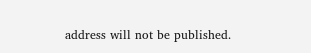address will not be published.